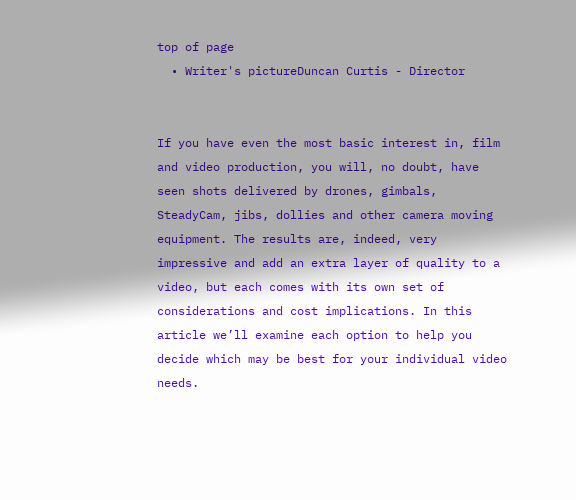top of page
  • Writer's pictureDuncan Curtis - Director


If you have even the most basic interest in, film and video production, you will, no doubt, have seen shots delivered by drones, gimbals, SteadyCam, jibs, dollies and other camera moving equipment. The results are, indeed, very impressive and add an extra layer of quality to a video, but each comes with its own set of considerations and cost implications. In this article we’ll examine each option to help you decide which may be best for your individual video needs.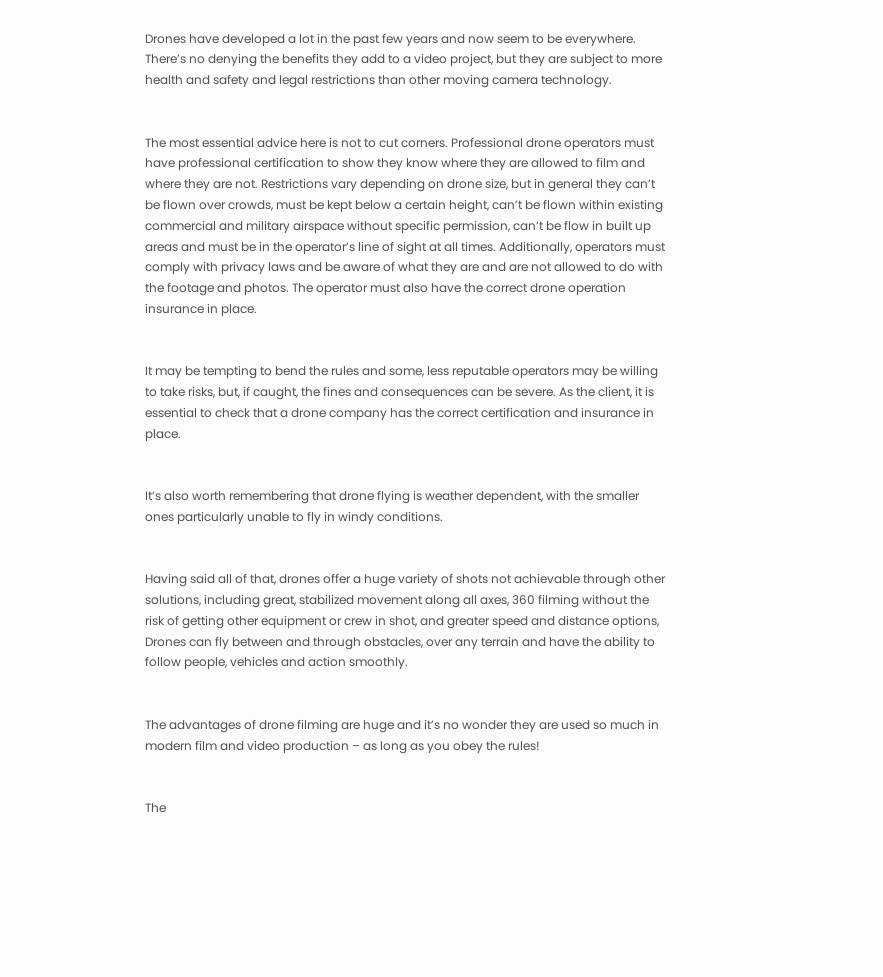Drones have developed a lot in the past few years and now seem to be everywhere. There’s no denying the benefits they add to a video project, but they are subject to more health and safety and legal restrictions than other moving camera technology.


The most essential advice here is not to cut corners. Professional drone operators must have professional certification to show they know where they are allowed to film and where they are not. Restrictions vary depending on drone size, but in general they can’t be flown over crowds, must be kept below a certain height, can’t be flown within existing commercial and military airspace without specific permission, can’t be flow in built up areas and must be in the operator’s line of sight at all times. Additionally, operators must comply with privacy laws and be aware of what they are and are not allowed to do with the footage and photos. The operator must also have the correct drone operation insurance in place.


It may be tempting to bend the rules and some, less reputable operators may be willing to take risks, but, if caught, the fines and consequences can be severe. As the client, it is essential to check that a drone company has the correct certification and insurance in place.


It’s also worth remembering that drone flying is weather dependent, with the smaller ones particularly unable to fly in windy conditions.


Having said all of that, drones offer a huge variety of shots not achievable through other solutions, including great, stabilized movement along all axes, 360 filming without the risk of getting other equipment or crew in shot, and greater speed and distance options, Drones can fly between and through obstacles, over any terrain and have the ability to follow people, vehicles and action smoothly.


The advantages of drone filming are huge and it’s no wonder they are used so much in modern film and video production – as long as you obey the rules!


The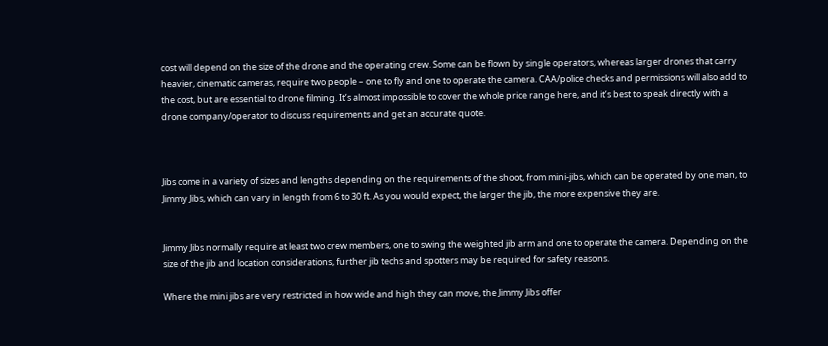cost will depend on the size of the drone and the operating crew. Some can be flown by single operators, whereas larger drones that carry heavier, cinematic cameras, require two people – one to fly and one to operate the camera. CAA/police checks and permissions will also add to the cost, but are essential to drone filming. It’s almost impossible to cover the whole price range here, and it’s best to speak directly with a drone company/operator to discuss requirements and get an accurate quote.



Jibs come in a variety of sizes and lengths depending on the requirements of the shoot, from mini-jibs, which can be operated by one man, to Jimmy Jibs, which can vary in length from 6 to 30 ft. As you would expect, the larger the jib, the more expensive they are.


Jimmy Jibs normally require at least two crew members, one to swing the weighted jib arm and one to operate the camera. Depending on the size of the jib and location considerations, further jib techs and spotters may be required for safety reasons.

Where the mini jibs are very restricted in how wide and high they can move, the Jimmy Jibs offer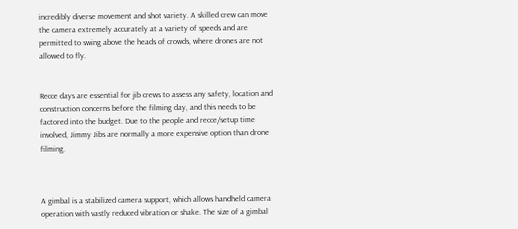incredibly diverse movement and shot variety. A skilled crew can move the camera extremely accurately at a variety of speeds and are permitted to swing above the heads of crowds, where drones are not allowed to fly.


Recce days are essential for jib crews to assess any safety, location and construction concerns before the filming day, and this needs to be factored into the budget. Due to the people and recce/setup time involved, Jimmy Jibs are normally a more expensive option than drone filming.



A gimbal is a stabilized camera support, which allows handheld camera operation with vastly reduced vibration or shake. The size of a gimbal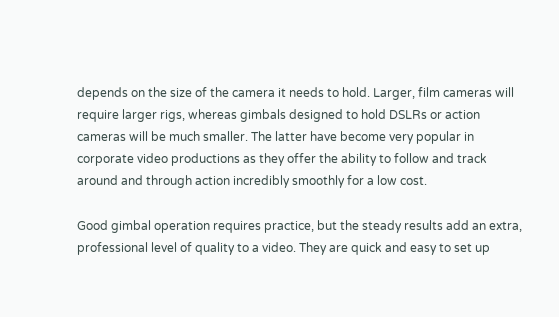depends on the size of the camera it needs to hold. Larger, film cameras will require larger rigs, whereas gimbals designed to hold DSLRs or action cameras will be much smaller. The latter have become very popular in corporate video productions as they offer the ability to follow and track around and through action incredibly smoothly for a low cost.

Good gimbal operation requires practice, but the steady results add an extra, professional level of quality to a video. They are quick and easy to set up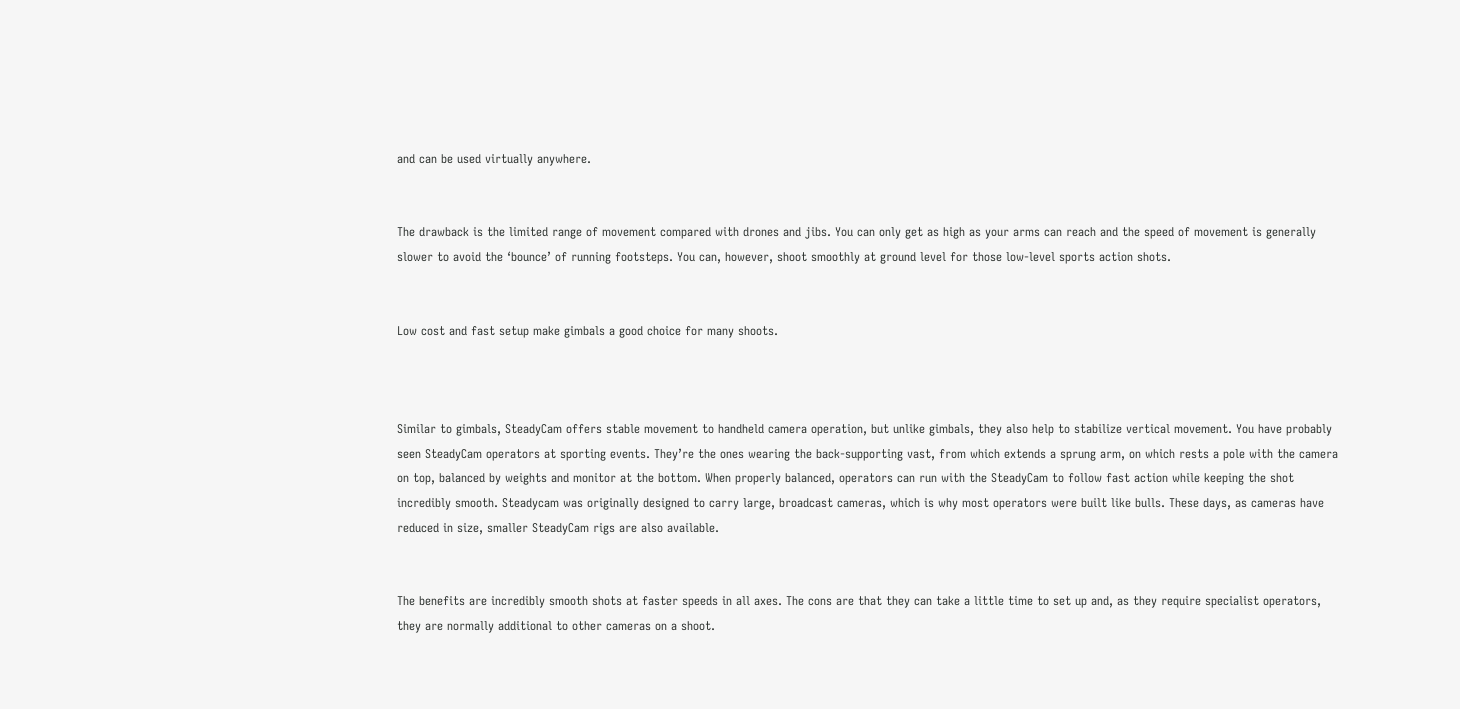and can be used virtually anywhere.


The drawback is the limited range of movement compared with drones and jibs. You can only get as high as your arms can reach and the speed of movement is generally slower to avoid the ‘bounce’ of running footsteps. You can, however, shoot smoothly at ground level for those low-level sports action shots.


Low cost and fast setup make gimbals a good choice for many shoots.



Similar to gimbals, SteadyCam offers stable movement to handheld camera operation, but unlike gimbals, they also help to stabilize vertical movement. You have probably seen SteadyCam operators at sporting events. They’re the ones wearing the back-supporting vast, from which extends a sprung arm, on which rests a pole with the camera on top, balanced by weights and monitor at the bottom. When properly balanced, operators can run with the SteadyCam to follow fast action while keeping the shot incredibly smooth. Steadycam was originally designed to carry large, broadcast cameras, which is why most operators were built like bulls. These days, as cameras have reduced in size, smaller SteadyCam rigs are also available.


The benefits are incredibly smooth shots at faster speeds in all axes. The cons are that they can take a little time to set up and, as they require specialist operators, they are normally additional to other cameras on a shoot.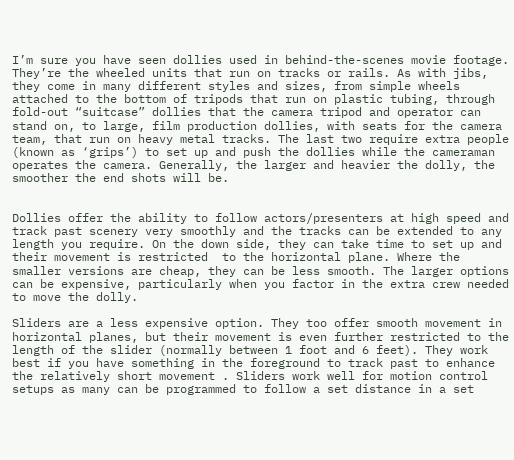I’m sure you have seen dollies used in behind-the-scenes movie footage. They’re the wheeled units that run on tracks or rails. As with jibs, they come in many different styles and sizes, from simple wheels attached to the bottom of tripods that run on plastic tubing, through fold-out “suitcase” dollies that the camera tripod and operator can stand on, to large, film production dollies, with seats for the camera team, that run on heavy metal tracks. The last two require extra people (known as ‘grips’) to set up and push the dollies while the cameraman operates the camera. Generally, the larger and heavier the dolly, the smoother the end shots will be.


Dollies offer the ability to follow actors/presenters at high speed and track past scenery very smoothly and the tracks can be extended to any length you require. On the down side, they can take time to set up and their movement is restricted  to the horizontal plane. Where the smaller versions are cheap, they can be less smooth. The larger options can be expensive, particularly when you factor in the extra crew needed to move the dolly.

Sliders are a less expensive option. They too offer smooth movement in horizontal planes, but their movement is even further restricted to the length of the slider (normally between 1 foot and 6 feet). They work best if you have something in the foreground to track past to enhance the relatively short movement . Sliders work well for motion control setups as many can be programmed to follow a set distance in a set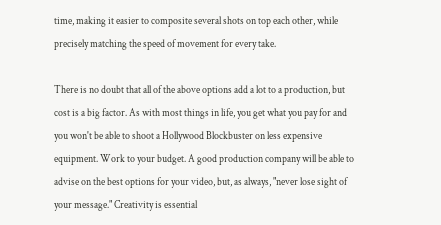time, making it easier to composite several shots on top each other, while precisely matching the speed of movement for every take.

There is no doubt that all of the above options add a lot to a production, but cost is a big factor. As with most things in life, you get what you pay for and you won't be able to shoot a Hollywood Blockbuster on less expensive equipment. Work to your budget. A good production company will be able to advise on the best options for your video, but, as always, "never lose sight of your message." Creativity is essential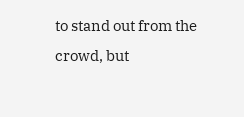to stand out from the crowd, but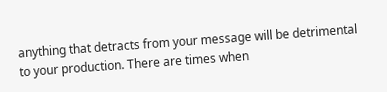anything that detracts from your message will be detrimental to your production. There are times when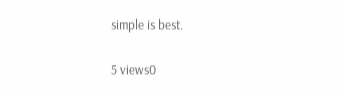simple is best.

5 views0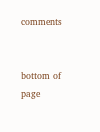comments


bottom of page